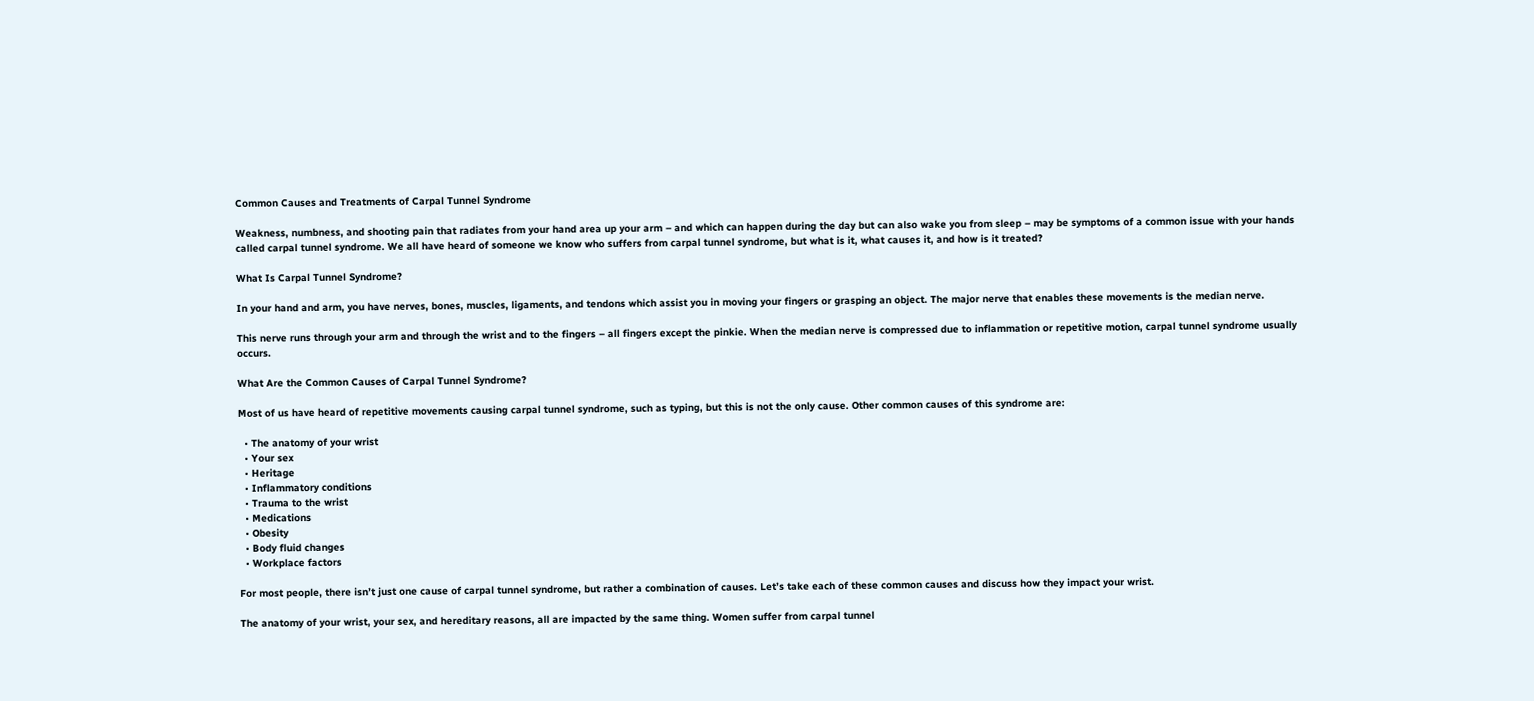Common Causes and Treatments of Carpal Tunnel Syndrome

Weakness, numbness, and shooting pain that radiates from your hand area up your arm – and which can happen during the day but can also wake you from sleep – may be symptoms of a common issue with your hands called carpal tunnel syndrome. We all have heard of someone we know who suffers from carpal tunnel syndrome, but what is it, what causes it, and how is it treated?

What Is Carpal Tunnel Syndrome?

In your hand and arm, you have nerves, bones, muscles, ligaments, and tendons which assist you in moving your fingers or grasping an object. The major nerve that enables these movements is the median nerve.

This nerve runs through your arm and through the wrist and to the fingers – all fingers except the pinkie. When the median nerve is compressed due to inflammation or repetitive motion, carpal tunnel syndrome usually occurs.

What Are the Common Causes of Carpal Tunnel Syndrome?

Most of us have heard of repetitive movements causing carpal tunnel syndrome, such as typing, but this is not the only cause. Other common causes of this syndrome are:

  • The anatomy of your wrist
  • Your sex
  • Heritage
  • Inflammatory conditions
  • Trauma to the wrist
  • Medications
  • Obesity
  • Body fluid changes
  • Workplace factors

For most people, there isn’t just one cause of carpal tunnel syndrome, but rather a combination of causes. Let’s take each of these common causes and discuss how they impact your wrist.

The anatomy of your wrist, your sex, and hereditary reasons, all are impacted by the same thing. Women suffer from carpal tunnel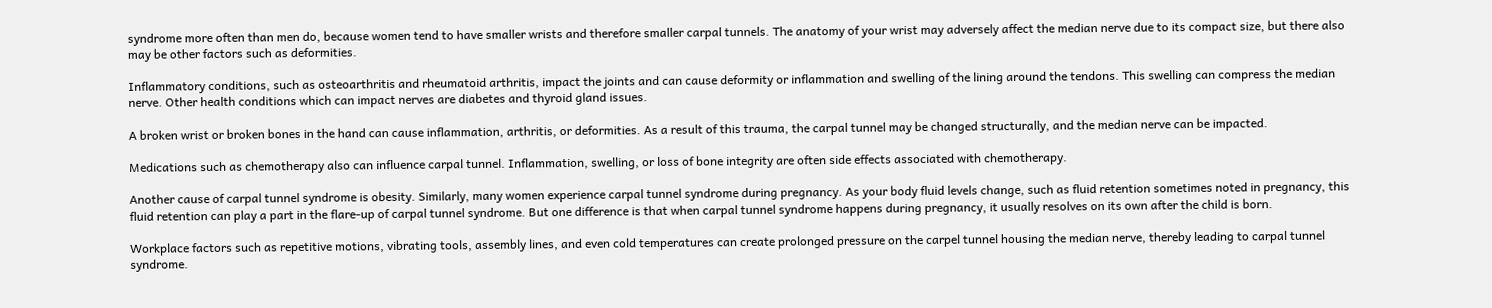syndrome more often than men do, because women tend to have smaller wrists and therefore smaller carpal tunnels. The anatomy of your wrist may adversely affect the median nerve due to its compact size, but there also may be other factors such as deformities.

Inflammatory conditions, such as osteoarthritis and rheumatoid arthritis, impact the joints and can cause deformity or inflammation and swelling of the lining around the tendons. This swelling can compress the median nerve. Other health conditions which can impact nerves are diabetes and thyroid gland issues.

A broken wrist or broken bones in the hand can cause inflammation, arthritis, or deformities. As a result of this trauma, the carpal tunnel may be changed structurally, and the median nerve can be impacted.

Medications such as chemotherapy also can influence carpal tunnel. Inflammation, swelling, or loss of bone integrity are often side effects associated with chemotherapy.

Another cause of carpal tunnel syndrome is obesity. Similarly, many women experience carpal tunnel syndrome during pregnancy. As your body fluid levels change, such as fluid retention sometimes noted in pregnancy, this fluid retention can play a part in the flare-up of carpal tunnel syndrome. But one difference is that when carpal tunnel syndrome happens during pregnancy, it usually resolves on its own after the child is born.

Workplace factors such as repetitive motions, vibrating tools, assembly lines, and even cold temperatures can create prolonged pressure on the carpel tunnel housing the median nerve, thereby leading to carpal tunnel syndrome.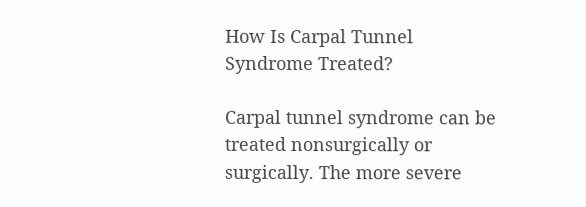How Is Carpal Tunnel Syndrome Treated?

Carpal tunnel syndrome can be treated nonsurgically or surgically. The more severe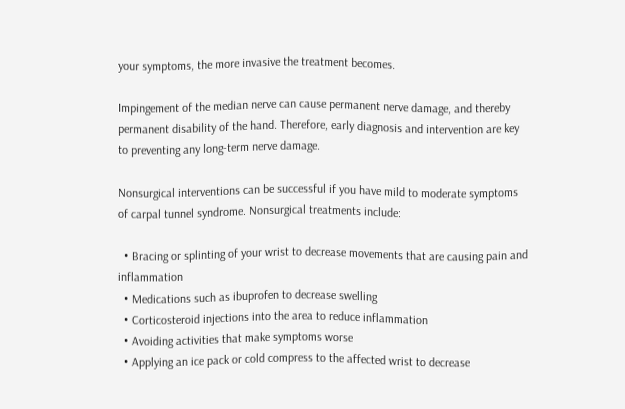your symptoms, the more invasive the treatment becomes.

Impingement of the median nerve can cause permanent nerve damage, and thereby permanent disability of the hand. Therefore, early diagnosis and intervention are key to preventing any long-term nerve damage.

Nonsurgical interventions can be successful if you have mild to moderate symptoms of carpal tunnel syndrome. Nonsurgical treatments include:

  • Bracing or splinting of your wrist to decrease movements that are causing pain and inflammation
  • Medications such as ibuprofen to decrease swelling
  • Corticosteroid injections into the area to reduce inflammation
  • Avoiding activities that make symptoms worse
  • Applying an ice pack or cold compress to the affected wrist to decrease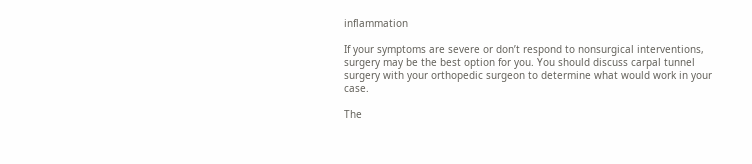inflammation

If your symptoms are severe or don’t respond to nonsurgical interventions, surgery may be the best option for you. You should discuss carpal tunnel surgery with your orthopedic surgeon to determine what would work in your case.

The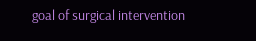goal of surgical intervention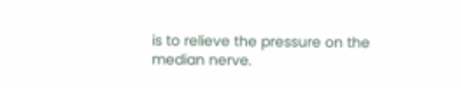is to relieve the pressure on the median nerve.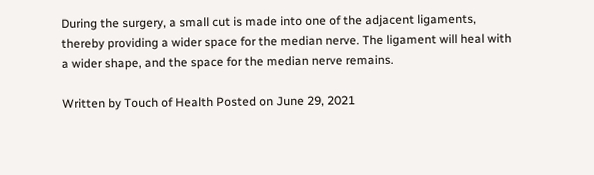During the surgery, a small cut is made into one of the adjacent ligaments, thereby providing a wider space for the median nerve. The ligament will heal with a wider shape, and the space for the median nerve remains.

Written by Touch of Health Posted on June 29, 2021